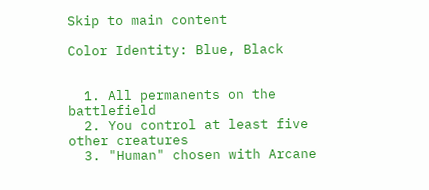Skip to main content

Color Identity: Blue, Black


  1. All permanents on the battlefield
  2. You control at least five other creatures
  3. "Human" chosen with Arcane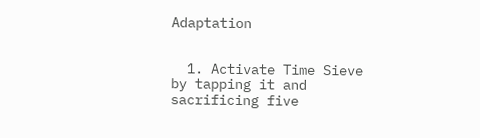Adaptation


  1. Activate Time Sieve by tapping it and sacrificing five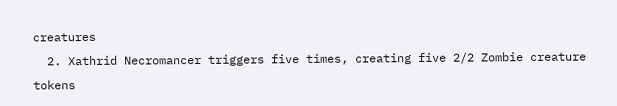creatures
  2. Xathrid Necromancer triggers five times, creating five 2/2 Zombie creature tokens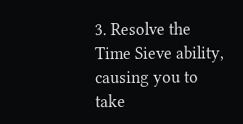3. Resolve the Time Sieve ability, causing you to take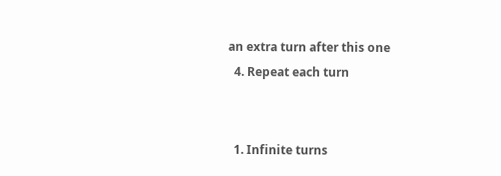an extra turn after this one
  4. Repeat each turn


  1. Infinite turns